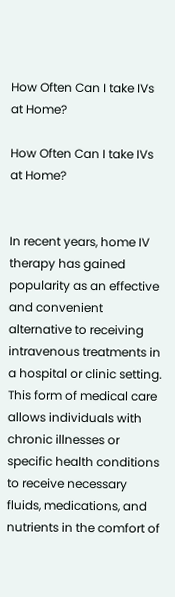How Often Can I take IVs at Home?

How Often Can I take IVs at Home?


In recent years, home IV therapy has gained popularity as an effective and convenient alternative to receiving intravenous treatments in a hospital or clinic setting. This form of medical care allows individuals with chronic illnesses or specific health conditions to receive necessary fluids, medications, and nutrients in the comfort of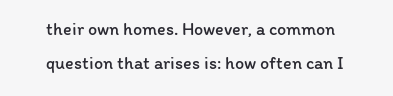their own homes. However, a common question that arises is: how often can I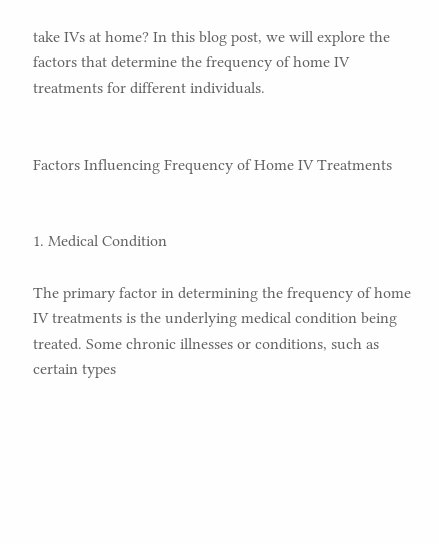take IVs at home? In this blog post, we will explore the factors that determine the frequency of home IV treatments for different individuals.


Factors Influencing Frequency of Home IV Treatments


1. Medical Condition

The primary factor in determining the frequency of home IV treatments is the underlying medical condition being treated. Some chronic illnesses or conditions, such as certain types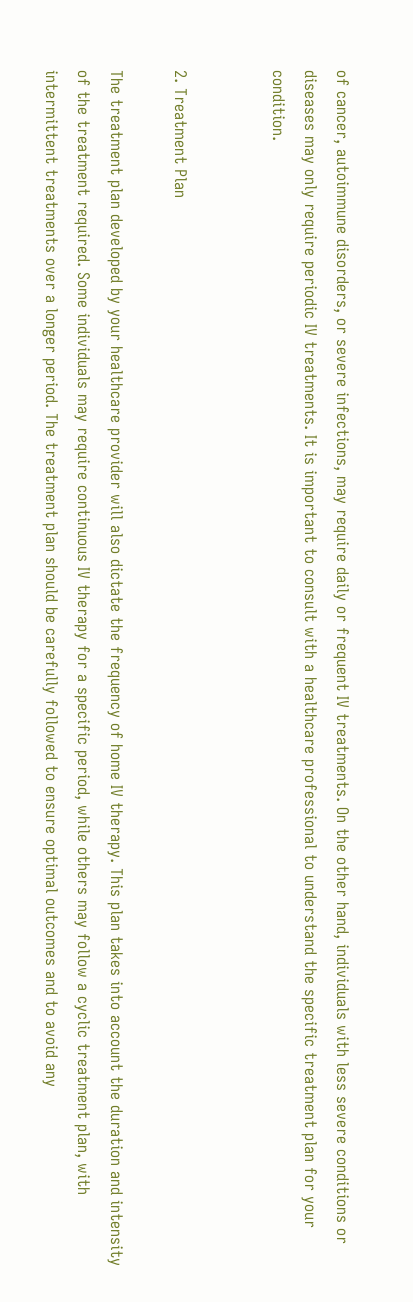of cancer, autoimmune disorders, or severe infections, may require daily or frequent IV treatments. On the other hand, individuals with less severe conditions or diseases may only require periodic IV treatments. It is important to consult with a healthcare professional to understand the specific treatment plan for your condition.


2. Treatment Plan

The treatment plan developed by your healthcare provider will also dictate the frequency of home IV therapy. This plan takes into account the duration and intensity of the treatment required. Some individuals may require continuous IV therapy for a specific period, while others may follow a cyclic treatment plan, with intermittent treatments over a longer period. The treatment plan should be carefully followed to ensure optimal outcomes and to avoid any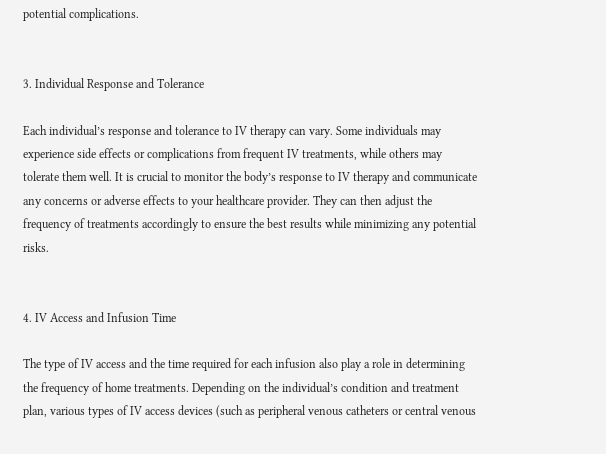potential complications.


3. Individual Response and Tolerance

Each individual’s response and tolerance to IV therapy can vary. Some individuals may experience side effects or complications from frequent IV treatments, while others may tolerate them well. It is crucial to monitor the body’s response to IV therapy and communicate any concerns or adverse effects to your healthcare provider. They can then adjust the frequency of treatments accordingly to ensure the best results while minimizing any potential risks.


4. IV Access and Infusion Time

The type of IV access and the time required for each infusion also play a role in determining the frequency of home treatments. Depending on the individual’s condition and treatment plan, various types of IV access devices (such as peripheral venous catheters or central venous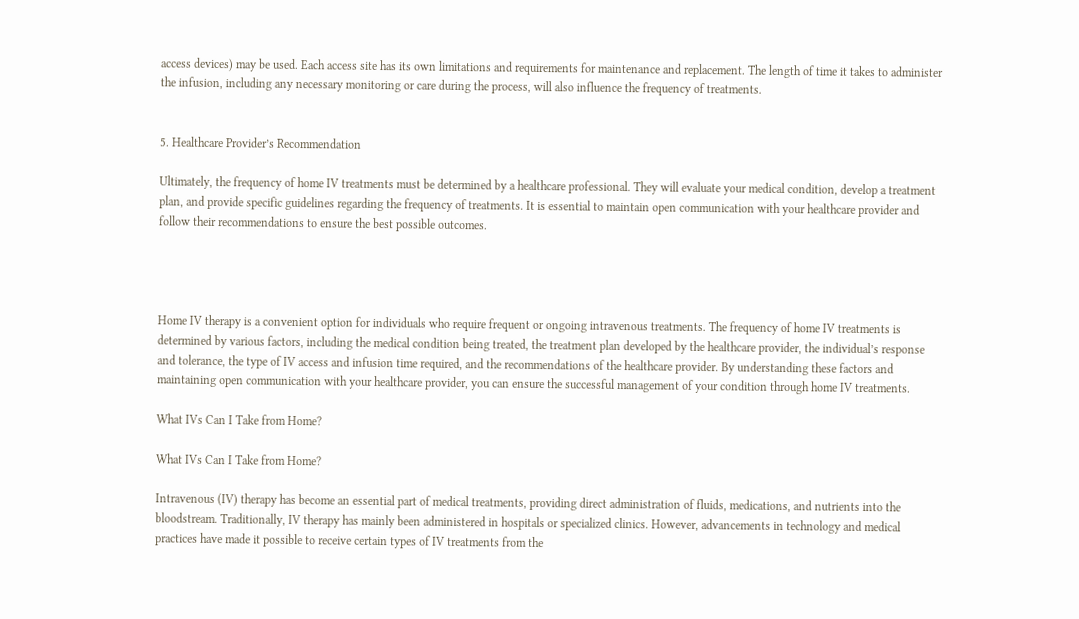access devices) may be used. Each access site has its own limitations and requirements for maintenance and replacement. The length of time it takes to administer the infusion, including any necessary monitoring or care during the process, will also influence the frequency of treatments.


5. Healthcare Provider’s Recommendation

Ultimately, the frequency of home IV treatments must be determined by a healthcare professional. They will evaluate your medical condition, develop a treatment plan, and provide specific guidelines regarding the frequency of treatments. It is essential to maintain open communication with your healthcare provider and follow their recommendations to ensure the best possible outcomes.




Home IV therapy is a convenient option for individuals who require frequent or ongoing intravenous treatments. The frequency of home IV treatments is determined by various factors, including the medical condition being treated, the treatment plan developed by the healthcare provider, the individual’s response and tolerance, the type of IV access and infusion time required, and the recommendations of the healthcare provider. By understanding these factors and maintaining open communication with your healthcare provider, you can ensure the successful management of your condition through home IV treatments.

What IVs Can I Take from Home?

What IVs Can I Take from Home?

Intravenous (IV) therapy has become an essential part of medical treatments, providing direct administration of fluids, medications, and nutrients into the bloodstream. Traditionally, IV therapy has mainly been administered in hospitals or specialized clinics. However, advancements in technology and medical practices have made it possible to receive certain types of IV treatments from the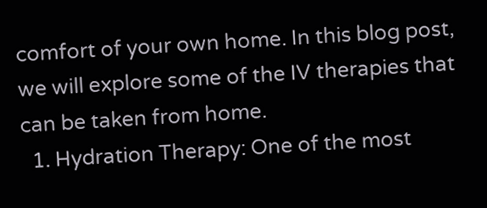comfort of your own home. In this blog post, we will explore some of the IV therapies that can be taken from home.
  1. Hydration Therapy: One of the most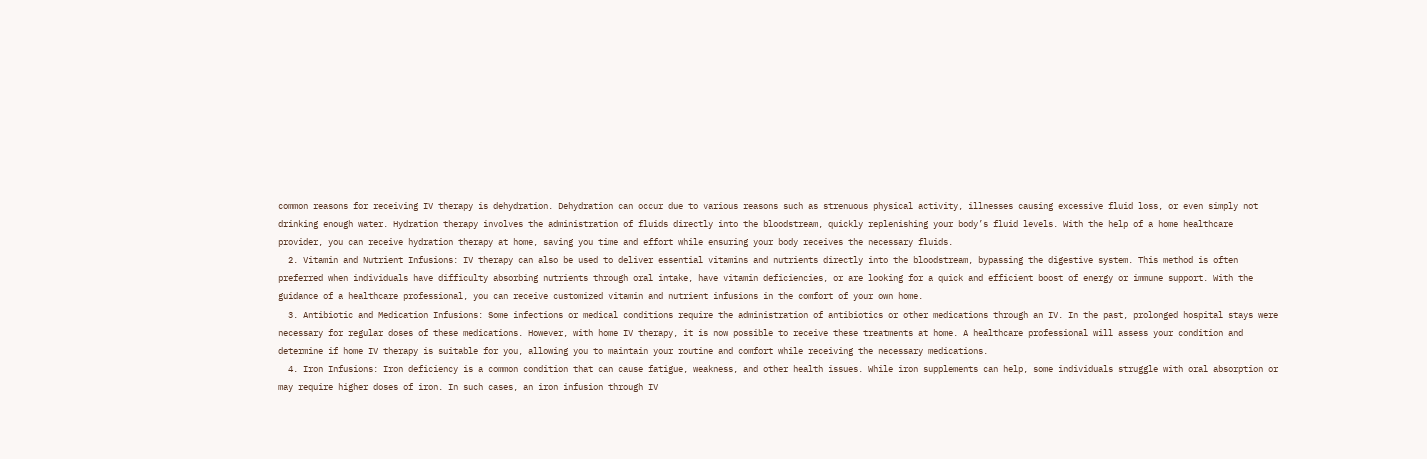common reasons for receiving IV therapy is dehydration. Dehydration can occur due to various reasons such as strenuous physical activity, illnesses causing excessive fluid loss, or even simply not drinking enough water. Hydration therapy involves the administration of fluids directly into the bloodstream, quickly replenishing your body’s fluid levels. With the help of a home healthcare provider, you can receive hydration therapy at home, saving you time and effort while ensuring your body receives the necessary fluids.
  2. Vitamin and Nutrient Infusions: IV therapy can also be used to deliver essential vitamins and nutrients directly into the bloodstream, bypassing the digestive system. This method is often preferred when individuals have difficulty absorbing nutrients through oral intake, have vitamin deficiencies, or are looking for a quick and efficient boost of energy or immune support. With the guidance of a healthcare professional, you can receive customized vitamin and nutrient infusions in the comfort of your own home.
  3. Antibiotic and Medication Infusions: Some infections or medical conditions require the administration of antibiotics or other medications through an IV. In the past, prolonged hospital stays were necessary for regular doses of these medications. However, with home IV therapy, it is now possible to receive these treatments at home. A healthcare professional will assess your condition and determine if home IV therapy is suitable for you, allowing you to maintain your routine and comfort while receiving the necessary medications.
  4. Iron Infusions: Iron deficiency is a common condition that can cause fatigue, weakness, and other health issues. While iron supplements can help, some individuals struggle with oral absorption or may require higher doses of iron. In such cases, an iron infusion through IV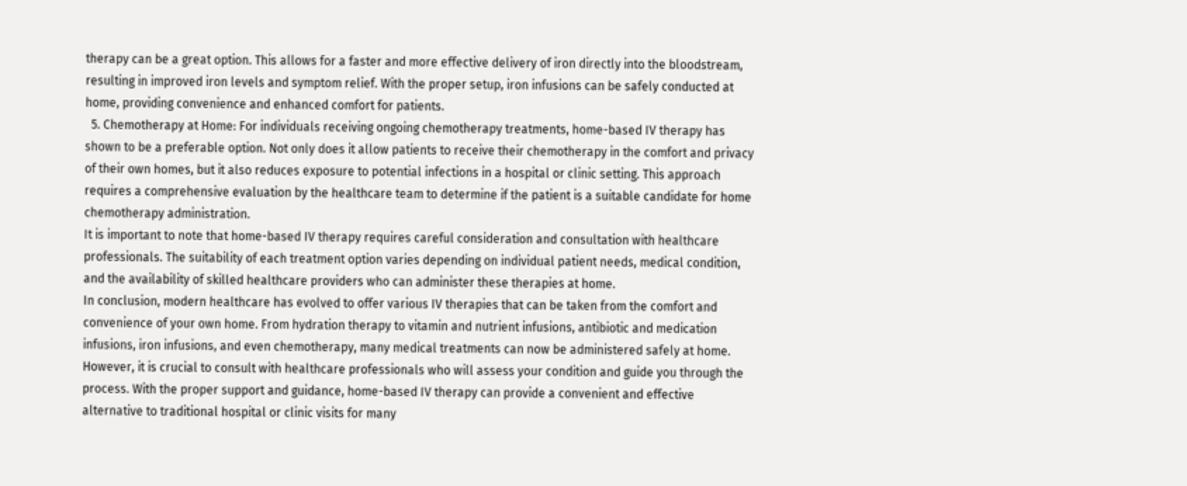therapy can be a great option. This allows for a faster and more effective delivery of iron directly into the bloodstream, resulting in improved iron levels and symptom relief. With the proper setup, iron infusions can be safely conducted at home, providing convenience and enhanced comfort for patients.
  5. Chemotherapy at Home: For individuals receiving ongoing chemotherapy treatments, home-based IV therapy has shown to be a preferable option. Not only does it allow patients to receive their chemotherapy in the comfort and privacy of their own homes, but it also reduces exposure to potential infections in a hospital or clinic setting. This approach requires a comprehensive evaluation by the healthcare team to determine if the patient is a suitable candidate for home chemotherapy administration.
It is important to note that home-based IV therapy requires careful consideration and consultation with healthcare professionals. The suitability of each treatment option varies depending on individual patient needs, medical condition, and the availability of skilled healthcare providers who can administer these therapies at home.
In conclusion, modern healthcare has evolved to offer various IV therapies that can be taken from the comfort and convenience of your own home. From hydration therapy to vitamin and nutrient infusions, antibiotic and medication infusions, iron infusions, and even chemotherapy, many medical treatments can now be administered safely at home. However, it is crucial to consult with healthcare professionals who will assess your condition and guide you through the process. With the proper support and guidance, home-based IV therapy can provide a convenient and effective alternative to traditional hospital or clinic visits for many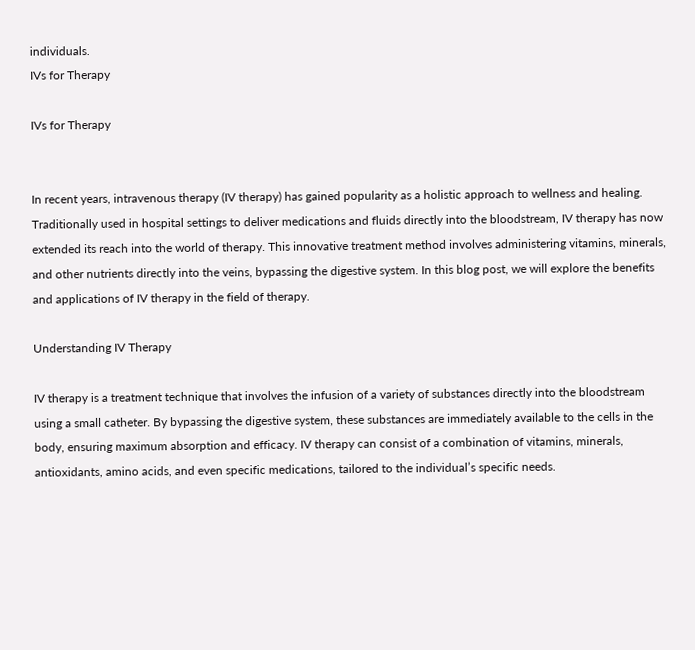individuals.
IVs for Therapy

IVs for Therapy


In recent years, intravenous therapy (IV therapy) has gained popularity as a holistic approach to wellness and healing. Traditionally used in hospital settings to deliver medications and fluids directly into the bloodstream, IV therapy has now extended its reach into the world of therapy. This innovative treatment method involves administering vitamins, minerals, and other nutrients directly into the veins, bypassing the digestive system. In this blog post, we will explore the benefits and applications of IV therapy in the field of therapy.

Understanding IV Therapy

IV therapy is a treatment technique that involves the infusion of a variety of substances directly into the bloodstream using a small catheter. By bypassing the digestive system, these substances are immediately available to the cells in the body, ensuring maximum absorption and efficacy. IV therapy can consist of a combination of vitamins, minerals, antioxidants, amino acids, and even specific medications, tailored to the individual’s specific needs.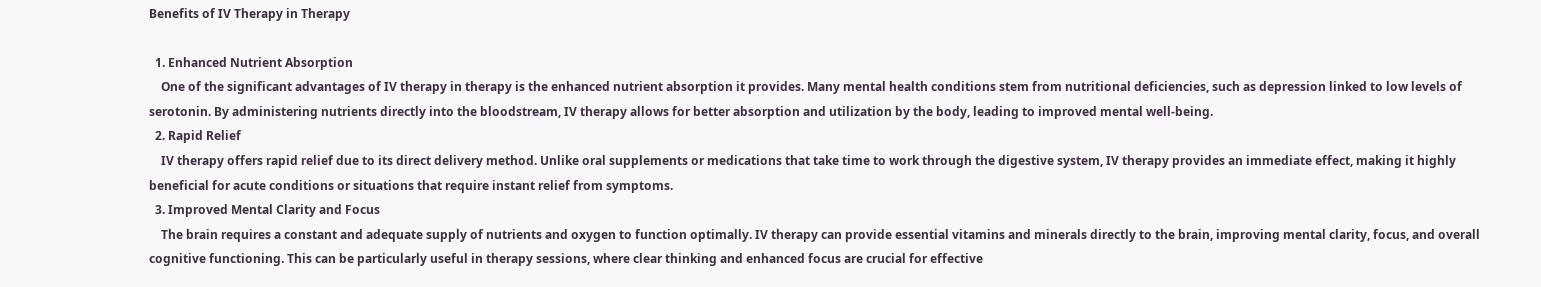Benefits of IV Therapy in Therapy

  1. Enhanced Nutrient Absorption
    One of the significant advantages of IV therapy in therapy is the enhanced nutrient absorption it provides. Many mental health conditions stem from nutritional deficiencies, such as depression linked to low levels of serotonin. By administering nutrients directly into the bloodstream, IV therapy allows for better absorption and utilization by the body, leading to improved mental well-being.
  2. Rapid Relief
    IV therapy offers rapid relief due to its direct delivery method. Unlike oral supplements or medications that take time to work through the digestive system, IV therapy provides an immediate effect, making it highly beneficial for acute conditions or situations that require instant relief from symptoms.
  3. Improved Mental Clarity and Focus
    The brain requires a constant and adequate supply of nutrients and oxygen to function optimally. IV therapy can provide essential vitamins and minerals directly to the brain, improving mental clarity, focus, and overall cognitive functioning. This can be particularly useful in therapy sessions, where clear thinking and enhanced focus are crucial for effective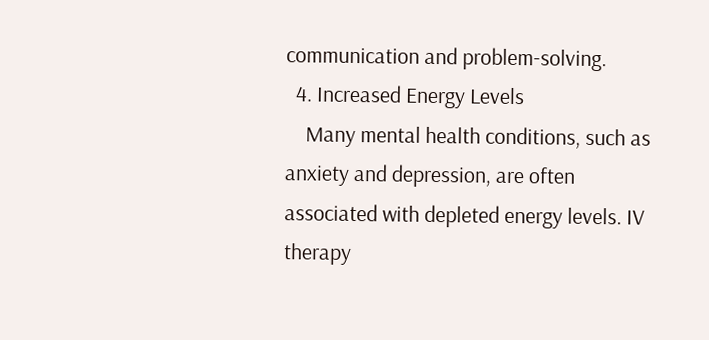communication and problem-solving.
  4. Increased Energy Levels
    Many mental health conditions, such as anxiety and depression, are often associated with depleted energy levels. IV therapy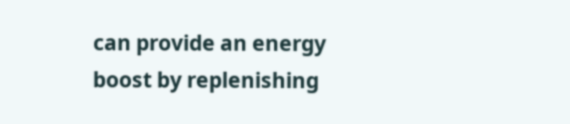can provide an energy boost by replenishing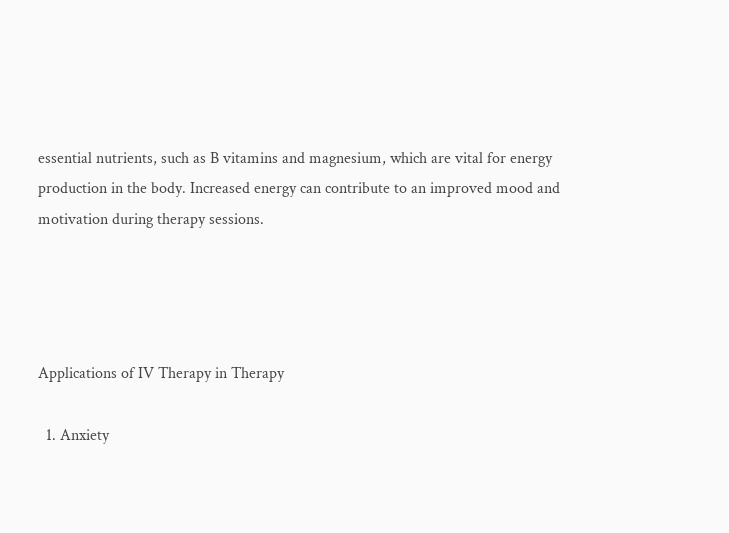essential nutrients, such as B vitamins and magnesium, which are vital for energy production in the body. Increased energy can contribute to an improved mood and motivation during therapy sessions.




Applications of IV Therapy in Therapy

  1. Anxiety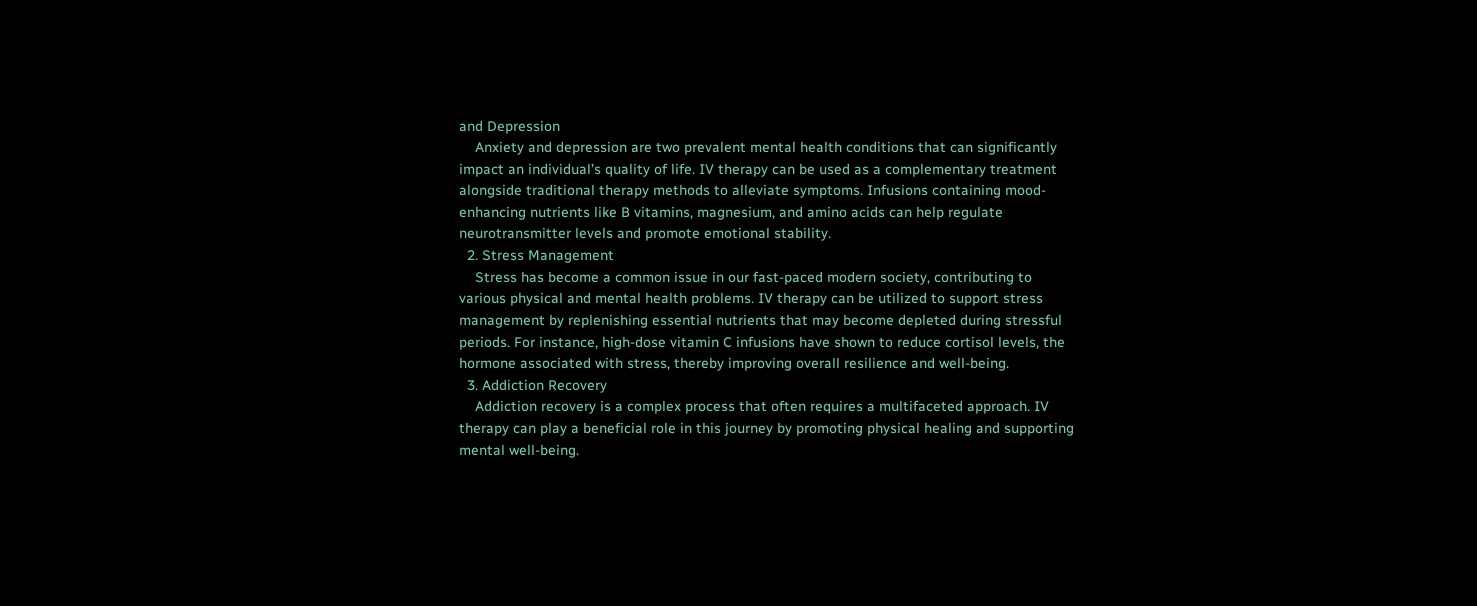and Depression
    Anxiety and depression are two prevalent mental health conditions that can significantly impact an individual’s quality of life. IV therapy can be used as a complementary treatment alongside traditional therapy methods to alleviate symptoms. Infusions containing mood-enhancing nutrients like B vitamins, magnesium, and amino acids can help regulate neurotransmitter levels and promote emotional stability.
  2. Stress Management
    Stress has become a common issue in our fast-paced modern society, contributing to various physical and mental health problems. IV therapy can be utilized to support stress management by replenishing essential nutrients that may become depleted during stressful periods. For instance, high-dose vitamin C infusions have shown to reduce cortisol levels, the hormone associated with stress, thereby improving overall resilience and well-being.
  3. Addiction Recovery
    Addiction recovery is a complex process that often requires a multifaceted approach. IV therapy can play a beneficial role in this journey by promoting physical healing and supporting mental well-being.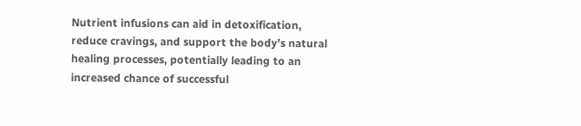Nutrient infusions can aid in detoxification, reduce cravings, and support the body’s natural healing processes, potentially leading to an increased chance of successful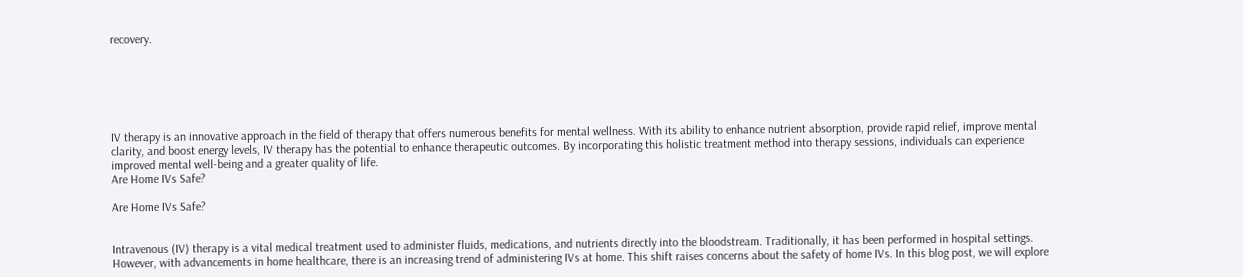recovery.






IV therapy is an innovative approach in the field of therapy that offers numerous benefits for mental wellness. With its ability to enhance nutrient absorption, provide rapid relief, improve mental clarity, and boost energy levels, IV therapy has the potential to enhance therapeutic outcomes. By incorporating this holistic treatment method into therapy sessions, individuals can experience improved mental well-being and a greater quality of life.
Are Home IVs Safe?

Are Home IVs Safe?


Intravenous (IV) therapy is a vital medical treatment used to administer fluids, medications, and nutrients directly into the bloodstream. Traditionally, it has been performed in hospital settings. However, with advancements in home healthcare, there is an increasing trend of administering IVs at home. This shift raises concerns about the safety of home IVs. In this blog post, we will explore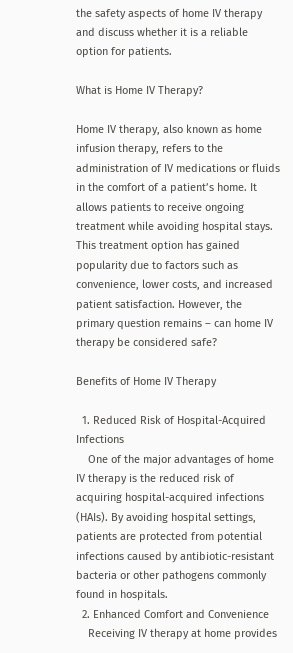the safety aspects of home IV therapy and discuss whether it is a reliable option for patients.

What is Home IV Therapy?

Home IV therapy, also known as home infusion therapy, refers to the administration of IV medications or fluids in the comfort of a patient’s home. It allows patients to receive ongoing treatment while avoiding hospital stays. This treatment option has gained popularity due to factors such as convenience, lower costs, and increased patient satisfaction. However, the primary question remains – can home IV therapy be considered safe?

Benefits of Home IV Therapy

  1. Reduced Risk of Hospital-Acquired Infections
    One of the major advantages of home IV therapy is the reduced risk of acquiring hospital-acquired infections (HAIs). By avoiding hospital settings, patients are protected from potential infections caused by antibiotic-resistant bacteria or other pathogens commonly found in hospitals.
  2. Enhanced Comfort and Convenience
    Receiving IV therapy at home provides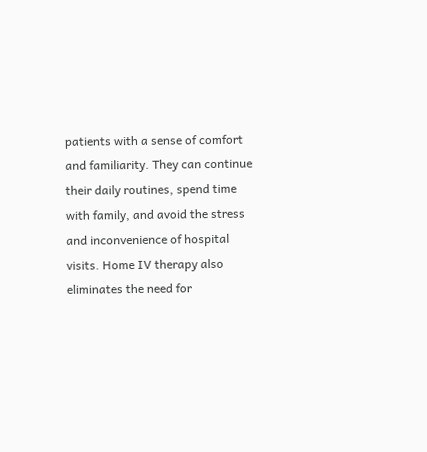patients with a sense of comfort and familiarity. They can continue their daily routines, spend time with family, and avoid the stress and inconvenience of hospital visits. Home IV therapy also eliminates the need for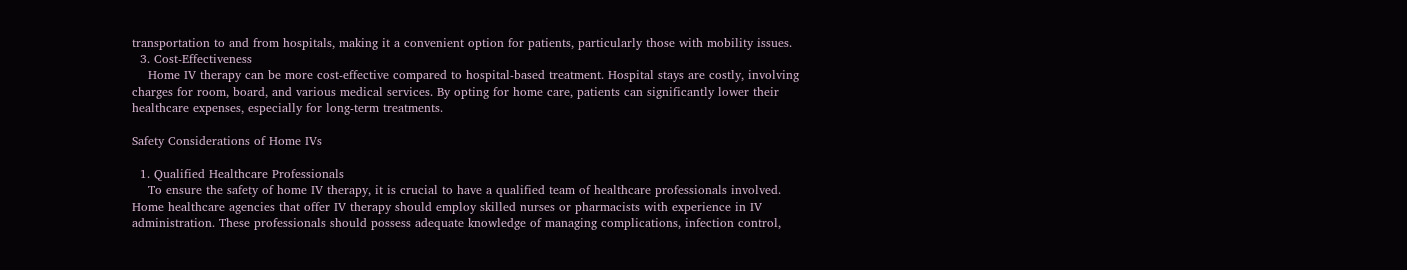transportation to and from hospitals, making it a convenient option for patients, particularly those with mobility issues.
  3. Cost-Effectiveness
    Home IV therapy can be more cost-effective compared to hospital-based treatment. Hospital stays are costly, involving charges for room, board, and various medical services. By opting for home care, patients can significantly lower their healthcare expenses, especially for long-term treatments.

Safety Considerations of Home IVs

  1. Qualified Healthcare Professionals
    To ensure the safety of home IV therapy, it is crucial to have a qualified team of healthcare professionals involved. Home healthcare agencies that offer IV therapy should employ skilled nurses or pharmacists with experience in IV administration. These professionals should possess adequate knowledge of managing complications, infection control,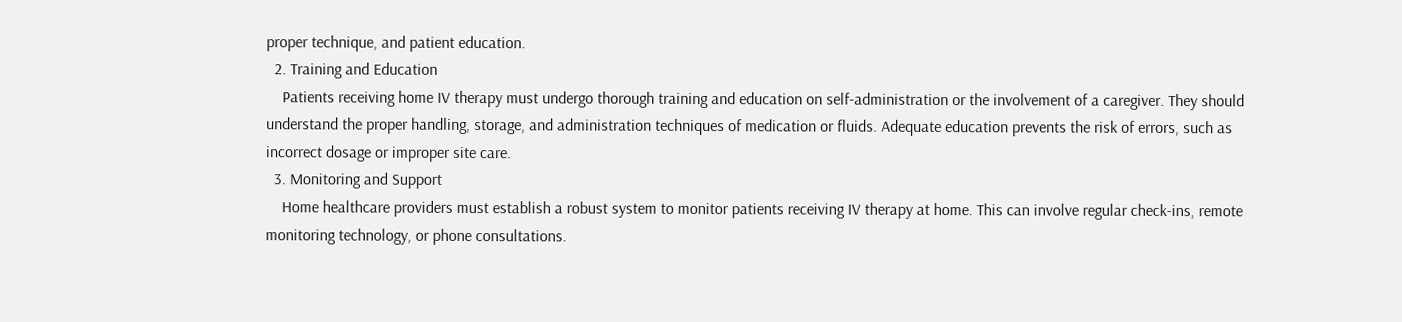proper technique, and patient education.
  2. Training and Education
    Patients receiving home IV therapy must undergo thorough training and education on self-administration or the involvement of a caregiver. They should understand the proper handling, storage, and administration techniques of medication or fluids. Adequate education prevents the risk of errors, such as incorrect dosage or improper site care.
  3. Monitoring and Support
    Home healthcare providers must establish a robust system to monitor patients receiving IV therapy at home. This can involve regular check-ins, remote monitoring technology, or phone consultations.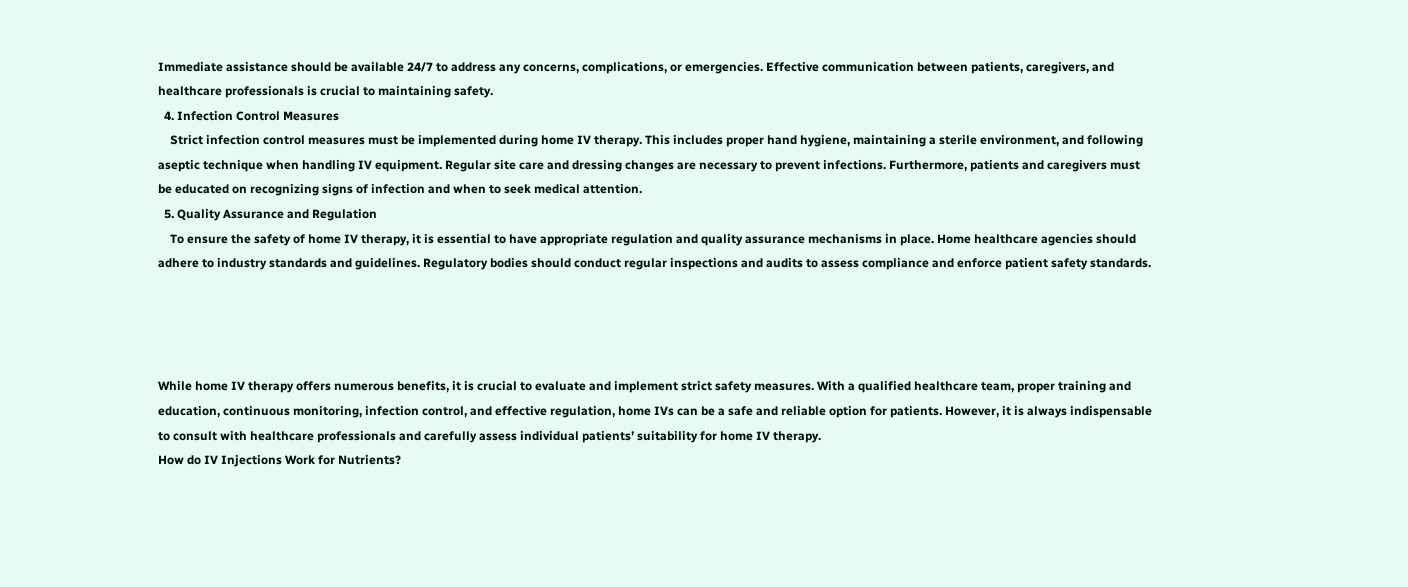Immediate assistance should be available 24/7 to address any concerns, complications, or emergencies. Effective communication between patients, caregivers, and healthcare professionals is crucial to maintaining safety.
  4. Infection Control Measures
    Strict infection control measures must be implemented during home IV therapy. This includes proper hand hygiene, maintaining a sterile environment, and following aseptic technique when handling IV equipment. Regular site care and dressing changes are necessary to prevent infections. Furthermore, patients and caregivers must be educated on recognizing signs of infection and when to seek medical attention.
  5. Quality Assurance and Regulation
    To ensure the safety of home IV therapy, it is essential to have appropriate regulation and quality assurance mechanisms in place. Home healthcare agencies should adhere to industry standards and guidelines. Regulatory bodies should conduct regular inspections and audits to assess compliance and enforce patient safety standards.




While home IV therapy offers numerous benefits, it is crucial to evaluate and implement strict safety measures. With a qualified healthcare team, proper training and education, continuous monitoring, infection control, and effective regulation, home IVs can be a safe and reliable option for patients. However, it is always indispensable to consult with healthcare professionals and carefully assess individual patients’ suitability for home IV therapy.
How do IV Injections Work for Nutrients?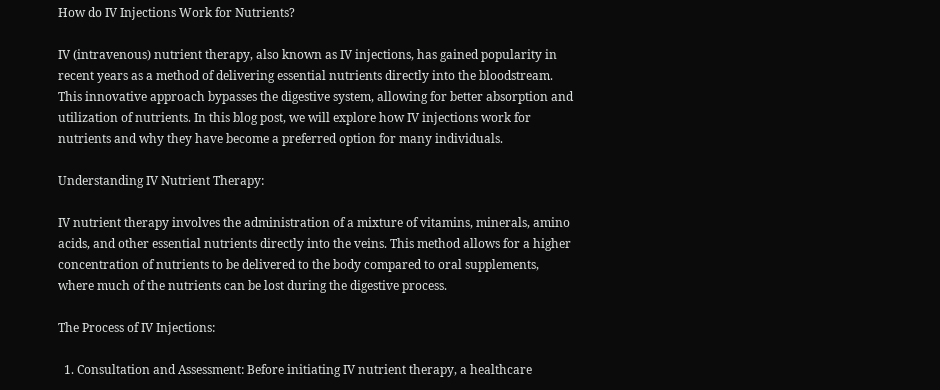How do IV Injections Work for Nutrients?

IV (intravenous) nutrient therapy, also known as IV injections, has gained popularity in recent years as a method of delivering essential nutrients directly into the bloodstream. This innovative approach bypasses the digestive system, allowing for better absorption and utilization of nutrients. In this blog post, we will explore how IV injections work for nutrients and why they have become a preferred option for many individuals.

Understanding IV Nutrient Therapy:

IV nutrient therapy involves the administration of a mixture of vitamins, minerals, amino acids, and other essential nutrients directly into the veins. This method allows for a higher concentration of nutrients to be delivered to the body compared to oral supplements, where much of the nutrients can be lost during the digestive process.

The Process of IV Injections:

  1. Consultation and Assessment: Before initiating IV nutrient therapy, a healthcare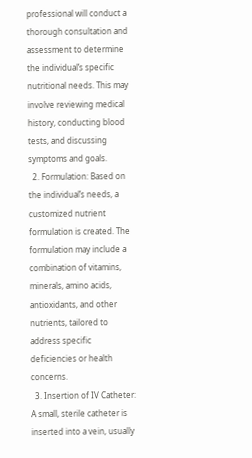professional will conduct a thorough consultation and assessment to determine the individual’s specific nutritional needs. This may involve reviewing medical history, conducting blood tests, and discussing symptoms and goals.
  2. Formulation: Based on the individual’s needs, a customized nutrient formulation is created. The formulation may include a combination of vitamins, minerals, amino acids, antioxidants, and other nutrients, tailored to address specific deficiencies or health concerns.
  3. Insertion of IV Catheter: A small, sterile catheter is inserted into a vein, usually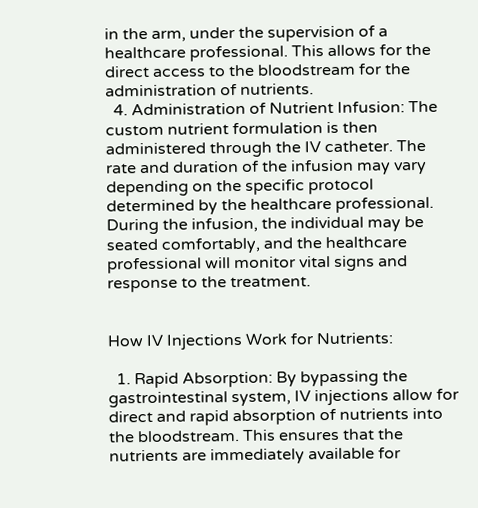in the arm, under the supervision of a healthcare professional. This allows for the direct access to the bloodstream for the administration of nutrients.
  4. Administration of Nutrient Infusion: The custom nutrient formulation is then administered through the IV catheter. The rate and duration of the infusion may vary depending on the specific protocol determined by the healthcare professional. During the infusion, the individual may be seated comfortably, and the healthcare professional will monitor vital signs and response to the treatment.


How IV Injections Work for Nutrients:

  1. Rapid Absorption: By bypassing the gastrointestinal system, IV injections allow for direct and rapid absorption of nutrients into the bloodstream. This ensures that the nutrients are immediately available for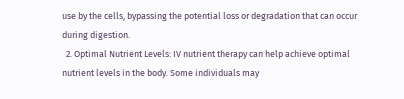use by the cells, bypassing the potential loss or degradation that can occur during digestion.
  2. Optimal Nutrient Levels: IV nutrient therapy can help achieve optimal nutrient levels in the body. Some individuals may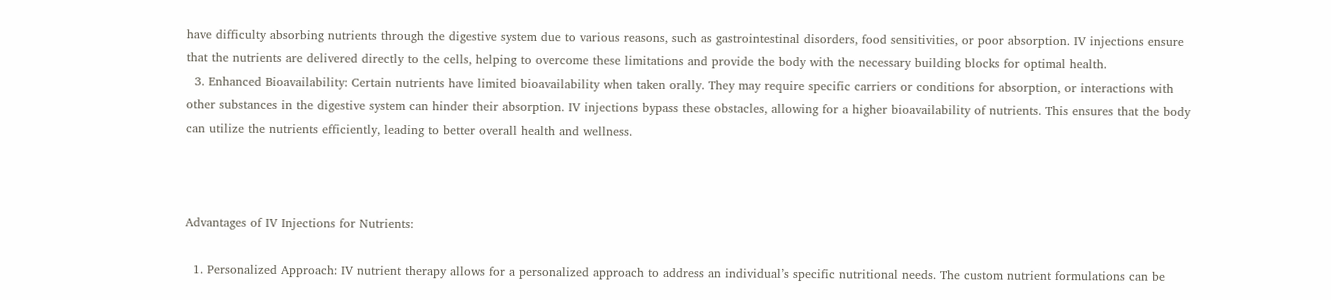have difficulty absorbing nutrients through the digestive system due to various reasons, such as gastrointestinal disorders, food sensitivities, or poor absorption. IV injections ensure that the nutrients are delivered directly to the cells, helping to overcome these limitations and provide the body with the necessary building blocks for optimal health.
  3. Enhanced Bioavailability: Certain nutrients have limited bioavailability when taken orally. They may require specific carriers or conditions for absorption, or interactions with other substances in the digestive system can hinder their absorption. IV injections bypass these obstacles, allowing for a higher bioavailability of nutrients. This ensures that the body can utilize the nutrients efficiently, leading to better overall health and wellness.



Advantages of IV Injections for Nutrients:

  1. Personalized Approach: IV nutrient therapy allows for a personalized approach to address an individual’s specific nutritional needs. The custom nutrient formulations can be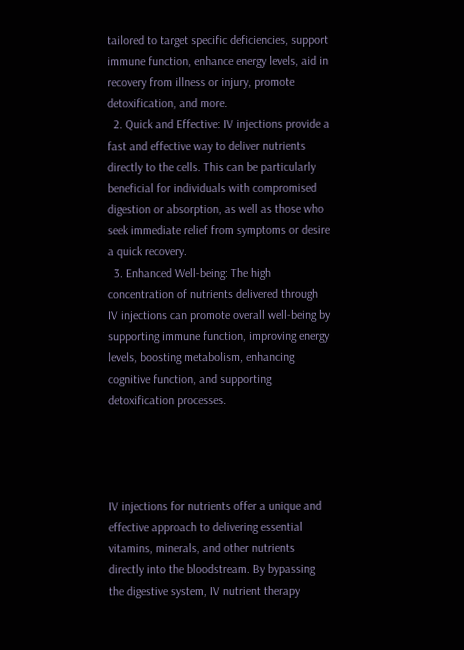tailored to target specific deficiencies, support immune function, enhance energy levels, aid in recovery from illness or injury, promote detoxification, and more.
  2. Quick and Effective: IV injections provide a fast and effective way to deliver nutrients directly to the cells. This can be particularly beneficial for individuals with compromised digestion or absorption, as well as those who seek immediate relief from symptoms or desire a quick recovery.
  3. Enhanced Well-being: The high concentration of nutrients delivered through IV injections can promote overall well-being by supporting immune function, improving energy levels, boosting metabolism, enhancing cognitive function, and supporting detoxification processes.




IV injections for nutrients offer a unique and effective approach to delivering essential vitamins, minerals, and other nutrients directly into the bloodstream. By bypassing the digestive system, IV nutrient therapy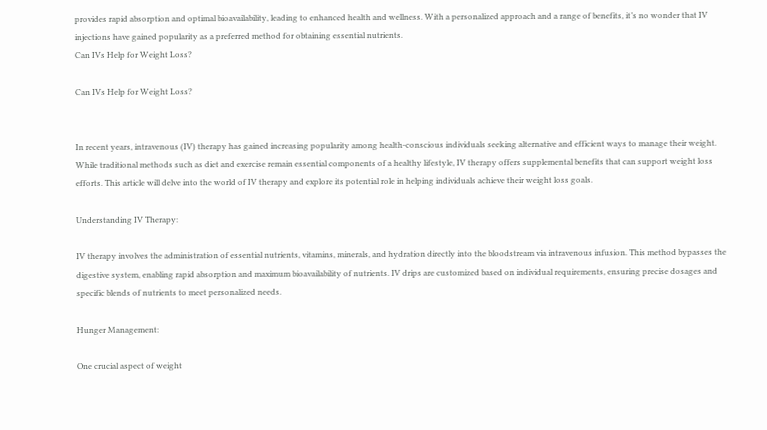provides rapid absorption and optimal bioavailability, leading to enhanced health and wellness. With a personalized approach and a range of benefits, it’s no wonder that IV injections have gained popularity as a preferred method for obtaining essential nutrients.
Can IVs Help for Weight Loss?

Can IVs Help for Weight Loss?


In recent years, intravenous (IV) therapy has gained increasing popularity among health-conscious individuals seeking alternative and efficient ways to manage their weight. While traditional methods such as diet and exercise remain essential components of a healthy lifestyle, IV therapy offers supplemental benefits that can support weight loss efforts. This article will delve into the world of IV therapy and explore its potential role in helping individuals achieve their weight loss goals.

Understanding IV Therapy:

IV therapy involves the administration of essential nutrients, vitamins, minerals, and hydration directly into the bloodstream via intravenous infusion. This method bypasses the digestive system, enabling rapid absorption and maximum bioavailability of nutrients. IV drips are customized based on individual requirements, ensuring precise dosages and specific blends of nutrients to meet personalized needs.

Hunger Management:

One crucial aspect of weight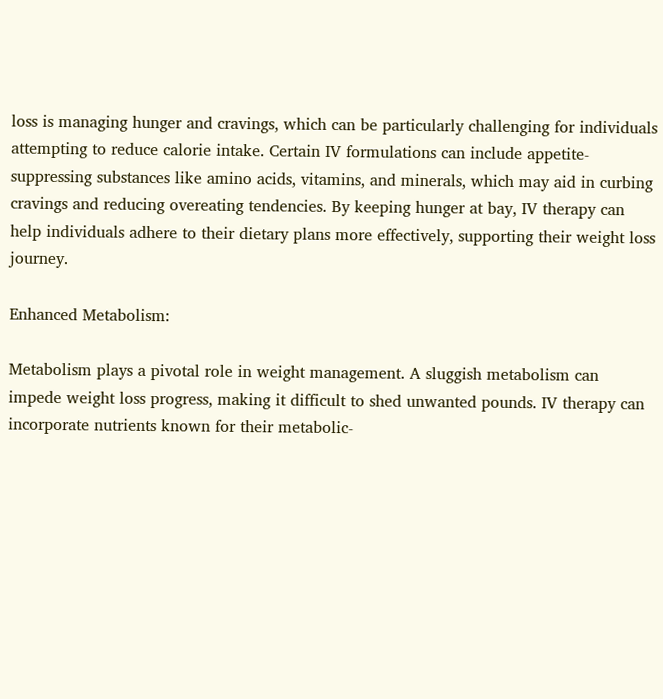loss is managing hunger and cravings, which can be particularly challenging for individuals attempting to reduce calorie intake. Certain IV formulations can include appetite-suppressing substances like amino acids, vitamins, and minerals, which may aid in curbing cravings and reducing overeating tendencies. By keeping hunger at bay, IV therapy can help individuals adhere to their dietary plans more effectively, supporting their weight loss journey.

Enhanced Metabolism:

Metabolism plays a pivotal role in weight management. A sluggish metabolism can impede weight loss progress, making it difficult to shed unwanted pounds. IV therapy can incorporate nutrients known for their metabolic-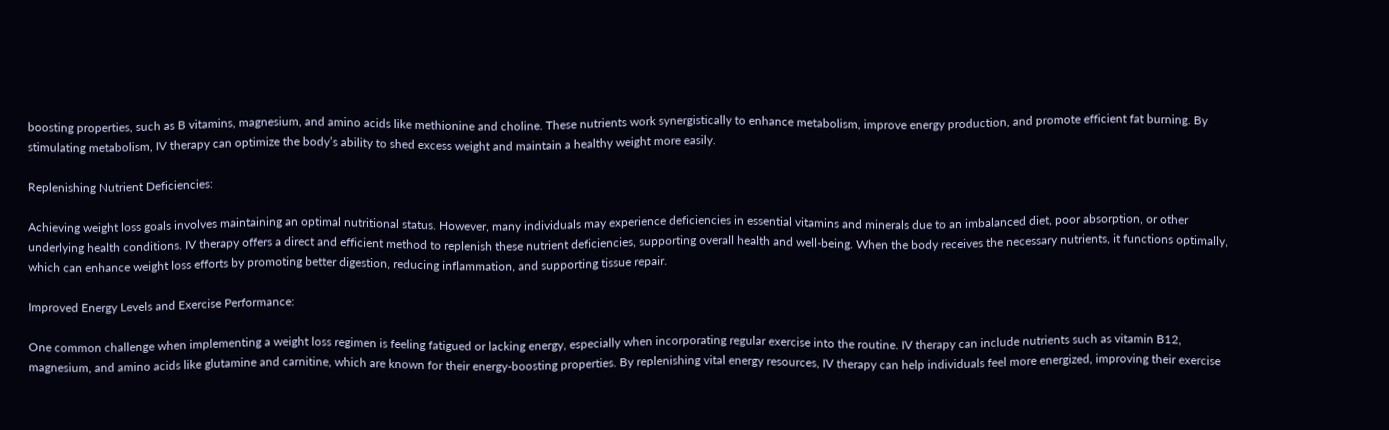boosting properties, such as B vitamins, magnesium, and amino acids like methionine and choline. These nutrients work synergistically to enhance metabolism, improve energy production, and promote efficient fat burning. By stimulating metabolism, IV therapy can optimize the body’s ability to shed excess weight and maintain a healthy weight more easily.

Replenishing Nutrient Deficiencies:

Achieving weight loss goals involves maintaining an optimal nutritional status. However, many individuals may experience deficiencies in essential vitamins and minerals due to an imbalanced diet, poor absorption, or other underlying health conditions. IV therapy offers a direct and efficient method to replenish these nutrient deficiencies, supporting overall health and well-being. When the body receives the necessary nutrients, it functions optimally, which can enhance weight loss efforts by promoting better digestion, reducing inflammation, and supporting tissue repair.

Improved Energy Levels and Exercise Performance:

One common challenge when implementing a weight loss regimen is feeling fatigued or lacking energy, especially when incorporating regular exercise into the routine. IV therapy can include nutrients such as vitamin B12, magnesium, and amino acids like glutamine and carnitine, which are known for their energy-boosting properties. By replenishing vital energy resources, IV therapy can help individuals feel more energized, improving their exercise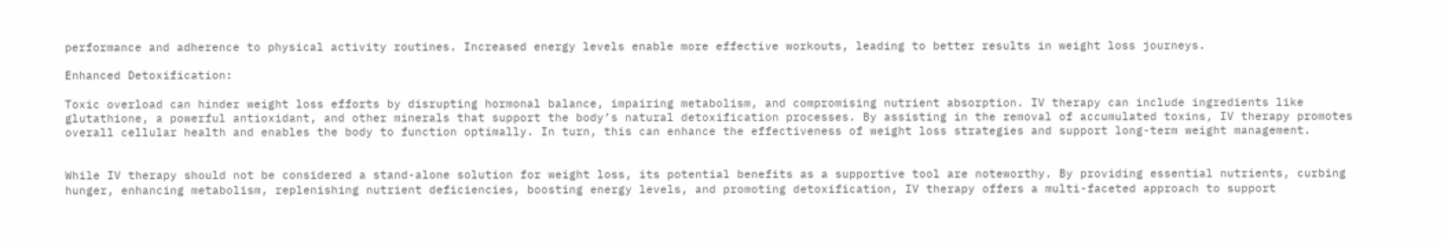performance and adherence to physical activity routines. Increased energy levels enable more effective workouts, leading to better results in weight loss journeys.

Enhanced Detoxification:

Toxic overload can hinder weight loss efforts by disrupting hormonal balance, impairing metabolism, and compromising nutrient absorption. IV therapy can include ingredients like glutathione, a powerful antioxidant, and other minerals that support the body’s natural detoxification processes. By assisting in the removal of accumulated toxins, IV therapy promotes overall cellular health and enables the body to function optimally. In turn, this can enhance the effectiveness of weight loss strategies and support long-term weight management.


While IV therapy should not be considered a stand-alone solution for weight loss, its potential benefits as a supportive tool are noteworthy. By providing essential nutrients, curbing hunger, enhancing metabolism, replenishing nutrient deficiencies, boosting energy levels, and promoting detoxification, IV therapy offers a multi-faceted approach to support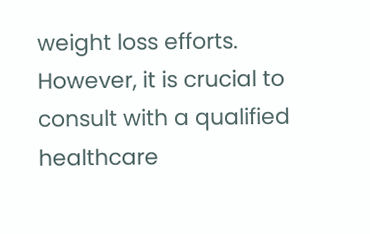weight loss efforts. However, it is crucial to consult with a qualified healthcare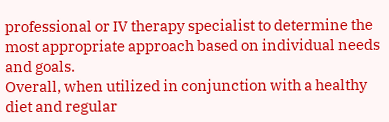professional or IV therapy specialist to determine the most appropriate approach based on individual needs and goals.
Overall, when utilized in conjunction with a healthy diet and regular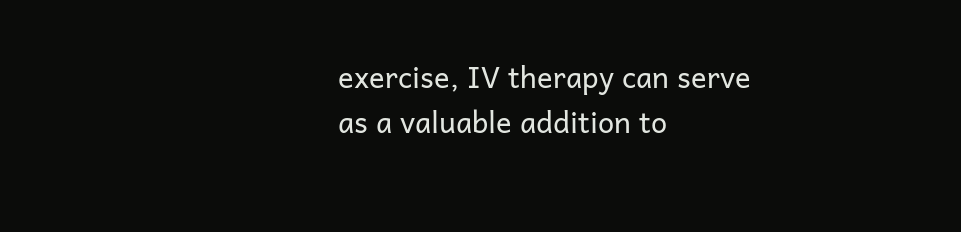exercise, IV therapy can serve as a valuable addition to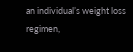an individual’s weight loss regimen,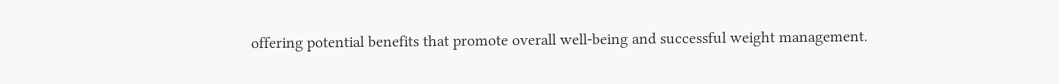offering potential benefits that promote overall well-being and successful weight management.